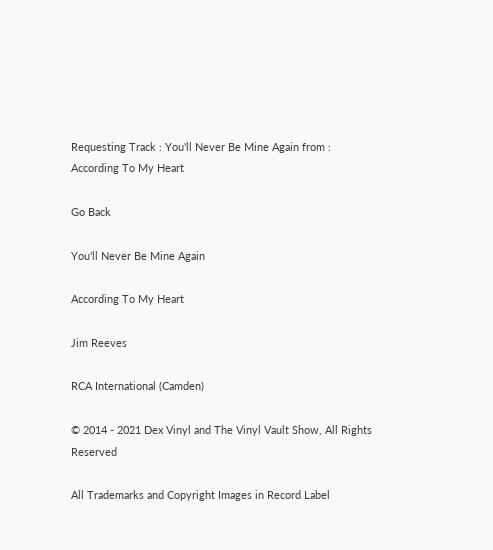Requesting Track : You'll Never Be Mine Again from : According To My Heart

Go Back

You'll Never Be Mine Again

According To My Heart

Jim Reeves

RCA International (Camden)

© 2014 - 2021 Dex Vinyl and The Vinyl Vault Show, All Rights Reserved

All Trademarks and Copyright Images in Record Label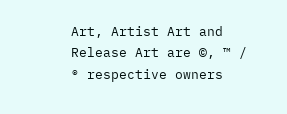Art, Artist Art and Release Art are ©, ™ / ® respective owners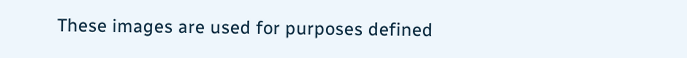These images are used for purposes defined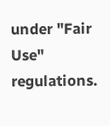under "Fair Use" regulations.